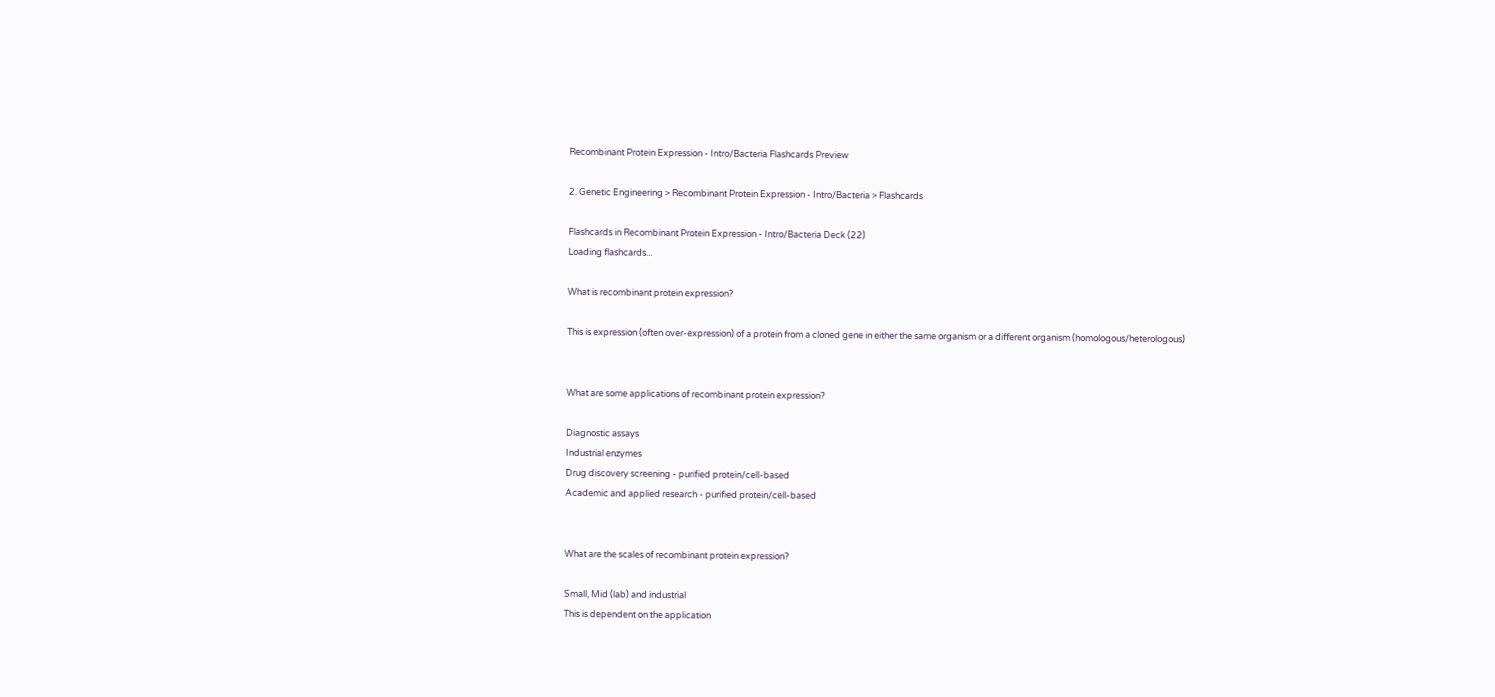Recombinant Protein Expression - Intro/Bacteria Flashcards Preview

2. Genetic Engineering > Recombinant Protein Expression - Intro/Bacteria > Flashcards

Flashcards in Recombinant Protein Expression - Intro/Bacteria Deck (22)
Loading flashcards...

What is recombinant protein expression?

This is expression (often over-expression) of a protein from a cloned gene in either the same organism or a different organism (homologous/heterologous)


What are some applications of recombinant protein expression?

Diagnostic assays
Industrial enzymes
Drug discovery screening - purified protein/cell-based
Academic and applied research - purified protein/cell-based


What are the scales of recombinant protein expression?

Small, Mid (lab) and industrial
This is dependent on the application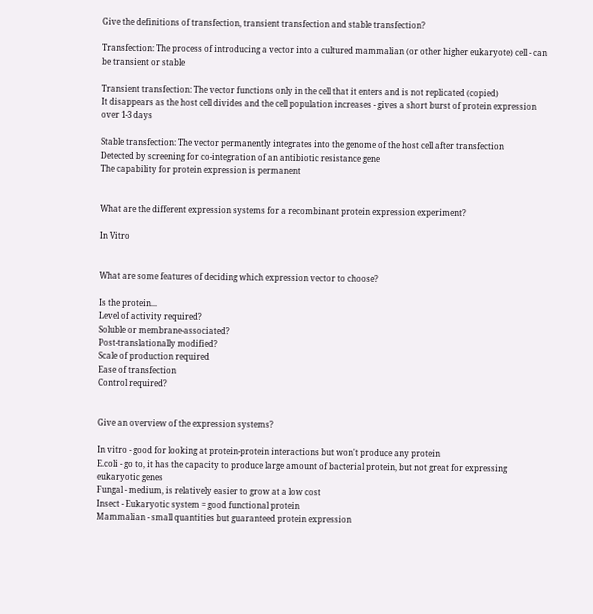Give the definitions of transfection, transient transfection and stable transfection?

Transfection: The process of introducing a vector into a cultured mammalian (or other higher eukaryote) cell - can be transient or stable

Transient transfection: The vector functions only in the cell that it enters and is not replicated (copied)
It disappears as the host cell divides and the cell population increases - gives a short burst of protein expression over 1-3 days

Stable transfection: The vector permanently integrates into the genome of the host cell after transfection
Detected by screening for co-integration of an antibiotic resistance gene
The capability for protein expression is permanent


What are the different expression systems for a recombinant protein expression experiment?

In Vitro


What are some features of deciding which expression vector to choose?

Is the protein...
Level of activity required?
Soluble or membrane-associated?
Post-translationally modified?
Scale of production required
Ease of transfection
Control required?


Give an overview of the expression systems?

In vitro - good for looking at protein-protein interactions but won't produce any protein
E.coli - go to, it has the capacity to produce large amount of bacterial protein, but not great for expressing eukaryotic genes
Fungal - medium, is relatively easier to grow at a low cost
Insect - Eukaryotic system = good functional protein
Mammalian - small quantities but guaranteed protein expression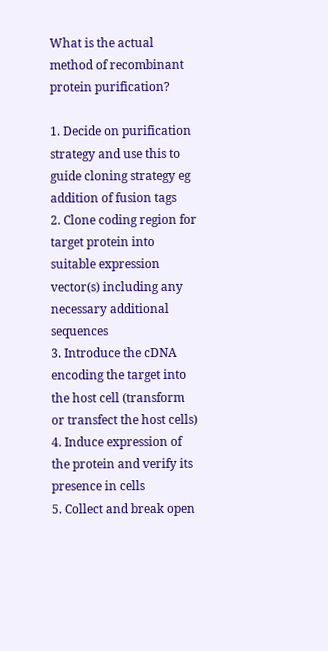What is the actual method of recombinant protein purification?

1. Decide on purification strategy and use this to guide cloning strategy eg addition of fusion tags
2. Clone coding region for target protein into suitable expression vector(s) including any necessary additional sequences
3. Introduce the cDNA encoding the target into the host cell (transform or transfect the host cells)
4. Induce expression of the protein and verify its presence in cells
5. Collect and break open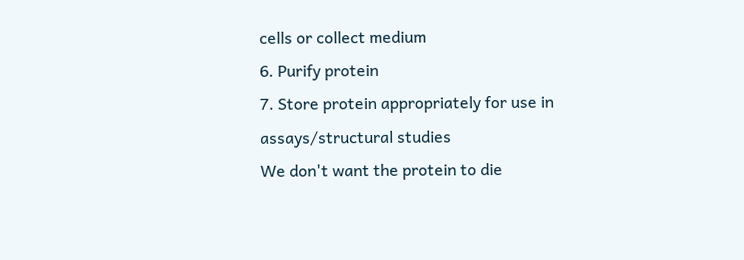cells or collect medium
6. Purify protein
7. Store protein appropriately for use in assays/structural studies
We don't want the protein to die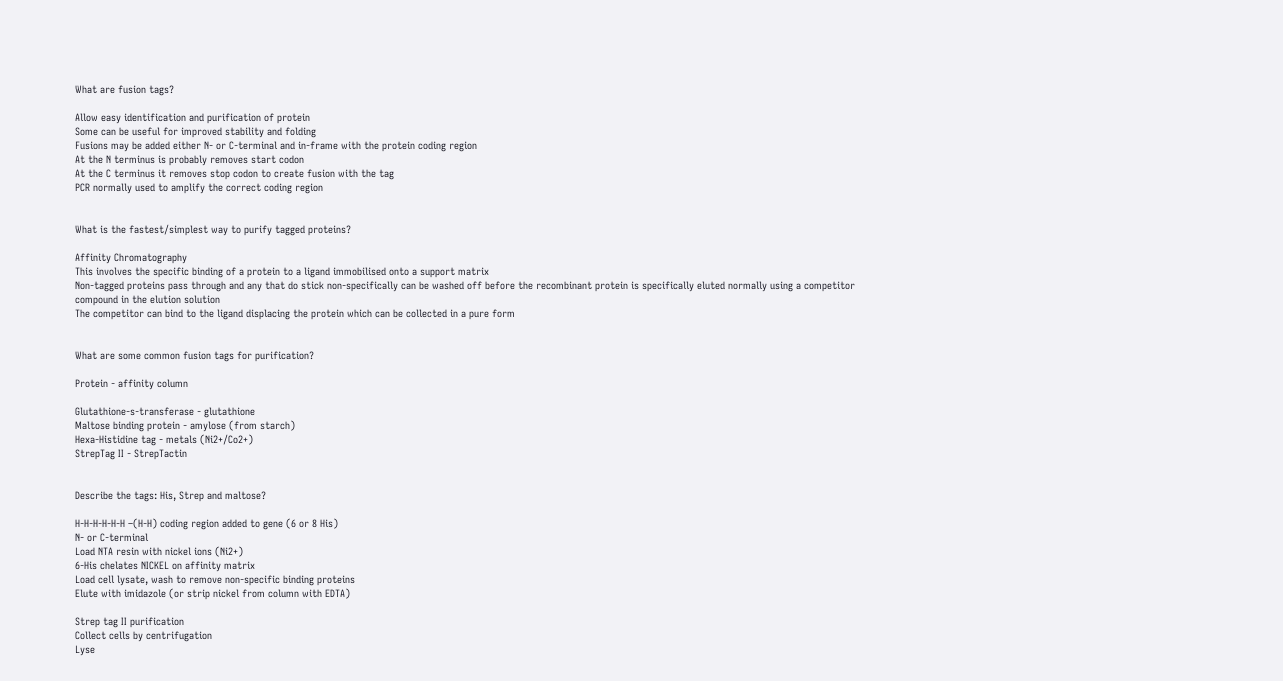What are fusion tags?

Allow easy identification and purification of protein
Some can be useful for improved stability and folding
Fusions may be added either N- or C-terminal and in-frame with the protein coding region
At the N terminus is probably removes start codon
At the C terminus it removes stop codon to create fusion with the tag
PCR normally used to amplify the correct coding region


What is the fastest/simplest way to purify tagged proteins?

Affinity Chromatography
This involves the specific binding of a protein to a ligand immobilised onto a support matrix
Non-tagged proteins pass through and any that do stick non-specifically can be washed off before the recombinant protein is specifically eluted normally using a competitor compound in the elution solution
The competitor can bind to the ligand displacing the protein which can be collected in a pure form


What are some common fusion tags for purification?

Protein - affinity column

Glutathione-s-transferase - glutathione
Maltose binding protein - amylose (from starch)
Hexa-Histidine tag - metals (Ni2+/Co2+)
StrepTag II - StrepTactin


Describe the tags: His, Strep and maltose?

H-H-H-H-H-H –(H-H) coding region added to gene (6 or 8 His)
N- or C-terminal
Load NTA resin with nickel ions (Ni2+)
6-His chelates NICKEL on affinity matrix
Load cell lysate, wash to remove non-specific binding proteins
Elute with imidazole (or strip nickel from column with EDTA)

Strep tag II purification
Collect cells by centrifugation
Lyse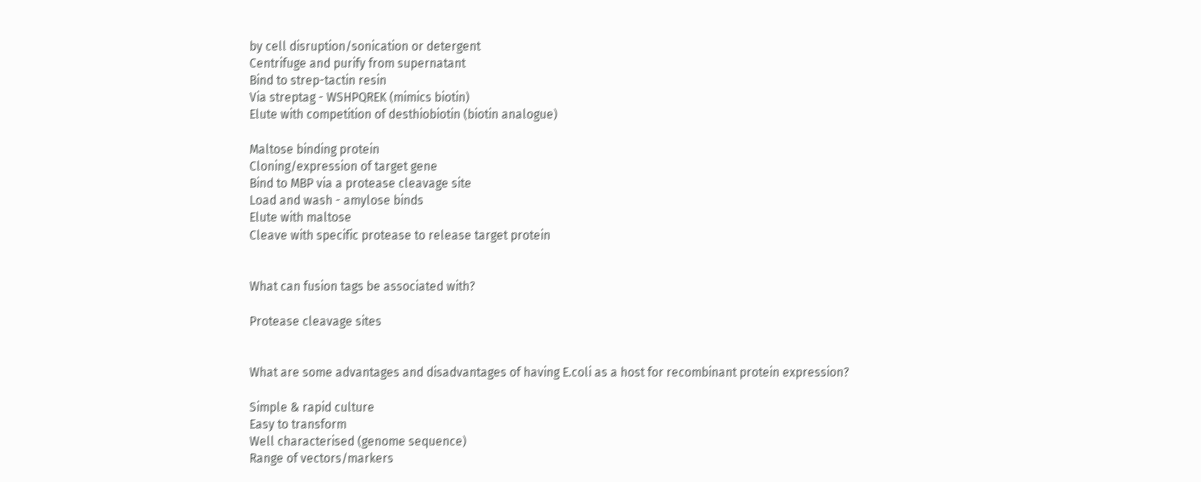by cell disruption/sonication or detergent
Centrifuge and purify from supernatant
Bind to strep-tactin resin
Via streptag - WSHPQREK (mimics biotin)
Elute with competition of desthiobiotin (biotin analogue)

Maltose binding protein
Cloning/expression of target gene
Bind to MBP via a protease cleavage site
Load and wash - amylose binds
Elute with maltose
Cleave with specific protease to release target protein


What can fusion tags be associated with?

Protease cleavage sites


What are some advantages and disadvantages of having E.coli as a host for recombinant protein expression?

Simple & rapid culture
Easy to transform
Well characterised (genome sequence)
Range of vectors/markers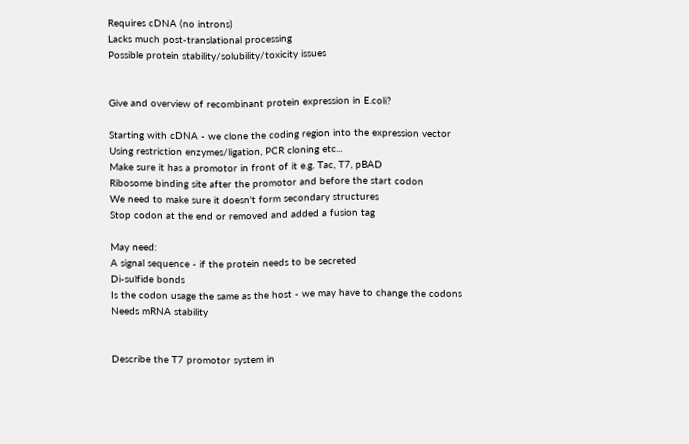Requires cDNA (no introns)
Lacks much post-translational processing
Possible protein stability/solubility/toxicity issues


Give and overview of recombinant protein expression in E.coli?

Starting with cDNA - we clone the coding region into the expression vector
Using restriction enzymes/ligation, PCR cloning etc...
Make sure it has a promotor in front of it e.g. Tac, T7, pBAD
Ribosome binding site after the promotor and before the start codon
We need to make sure it doesn't form secondary structures
Stop codon at the end or removed and added a fusion tag

May need:
A signal sequence - if the protein needs to be secreted
Di-sulfide bonds
Is the codon usage the same as the host - we may have to change the codons
Needs mRNA stability


Describe the T7 promotor system in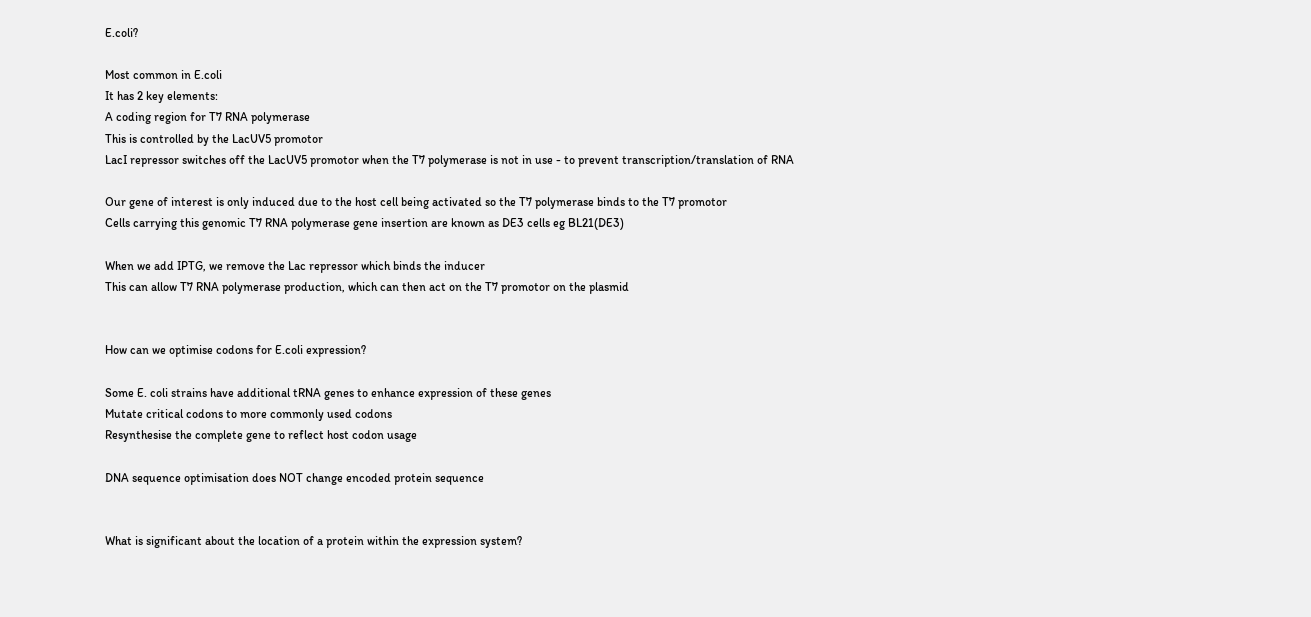E.coli?

Most common in E.coli
It has 2 key elements:
A coding region for T7 RNA polymerase
This is controlled by the LacUV5 promotor
LacI repressor switches off the LacUV5 promotor when the T7 polymerase is not in use - to prevent transcription/translation of RNA

Our gene of interest is only induced due to the host cell being activated so the T7 polymerase binds to the T7 promotor
Cells carrying this genomic T7 RNA polymerase gene insertion are known as DE3 cells eg BL21(DE3)

When we add IPTG, we remove the Lac repressor which binds the inducer
This can allow T7 RNA polymerase production, which can then act on the T7 promotor on the plasmid


How can we optimise codons for E.coli expression?

Some E. coli strains have additional tRNA genes to enhance expression of these genes
Mutate critical codons to more commonly used codons
Resynthesise the complete gene to reflect host codon usage

DNA sequence optimisation does NOT change encoded protein sequence


What is significant about the location of a protein within the expression system?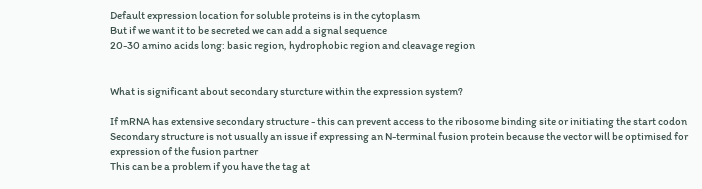Default expression location for soluble proteins is in the cytoplasm
But if we want it to be secreted we can add a signal sequence
20-30 amino acids long: basic region, hydrophobic region and cleavage region


What is significant about secondary sturcture within the expression system?

If mRNA has extensive secondary structure - this can prevent access to the ribosome binding site or initiating the start codon
Secondary structure is not usually an issue if expressing an N-terminal fusion protein because the vector will be optimised for expression of the fusion partner
This can be a problem if you have the tag at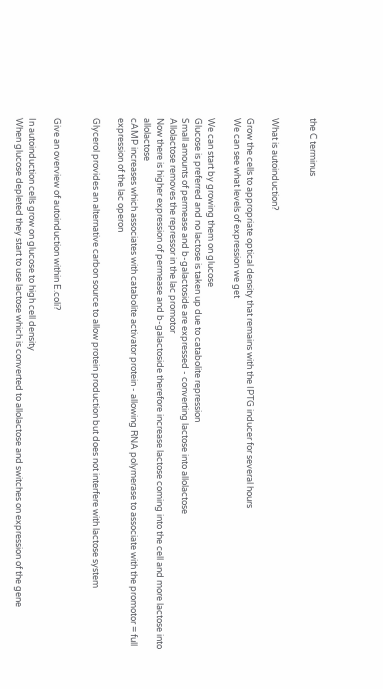the C terminus


What is autoinduction?

Grow the cells to appropriate optical density that remains with the IPTG inducer for several hours
We can see what levels of expression we get

We can start by growing them on glucose
Glucose is preferred and no lactose is taken up due to catabolite repression
Small amounts of permease and b-galactoside are expressed - converting lactose into allolactose
Allolactose removes the repressor in the lac promotor
Now there is higher expression of permease and b-galactoside therefore increase lactose coming into the cell and more lactose into allolactose
cAMP increases which associates with catabolite activator protein - allowing RNA polymerase to associate with the promotor = full expression of the lac operon

Glycerol provides an alternative carbon source to allow protein production but does not interfere with lactose system


Give an overview of autoinduction within E.coli?

In autoinduction cells grow on glucose to high cell density
When glucose depleted they start to use lactose which is converted to allolactose and switches on expression of the gene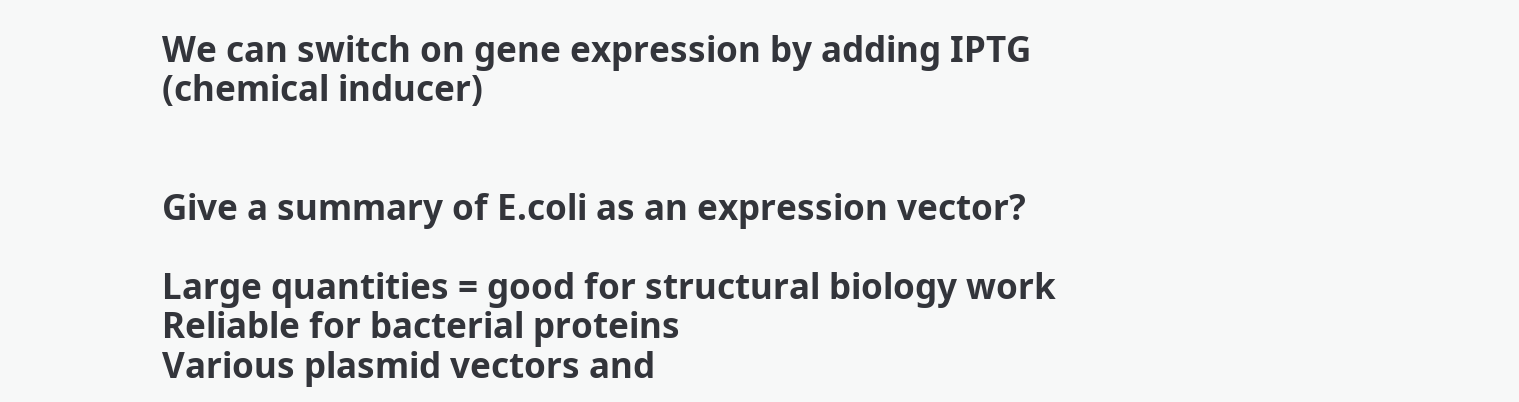We can switch on gene expression by adding IPTG (chemical inducer)


Give a summary of E.coli as an expression vector?

Large quantities = good for structural biology work
Reliable for bacterial proteins
Various plasmid vectors and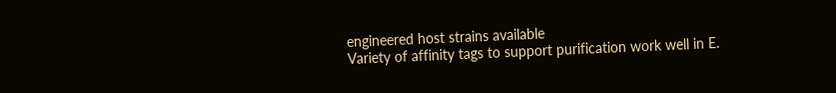engineered host strains available
Variety of affinity tags to support purification work well in E.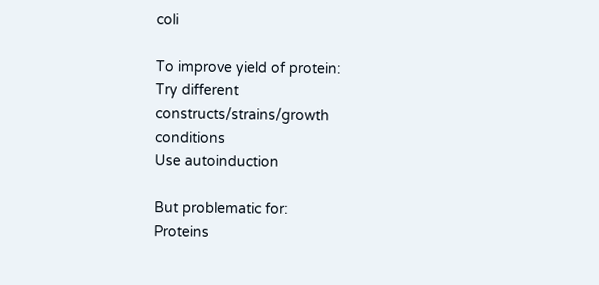coli

To improve yield of protein:
Try different constructs/strains/growth conditions
Use autoinduction

But problematic for:
Proteins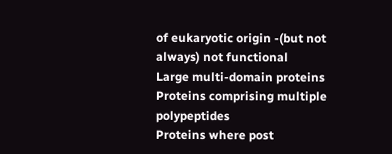of eukaryotic origin -(but not always) not functional
Large multi-domain proteins
Proteins comprising multiple polypeptides
Proteins where post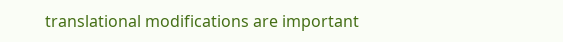translational modifications are important